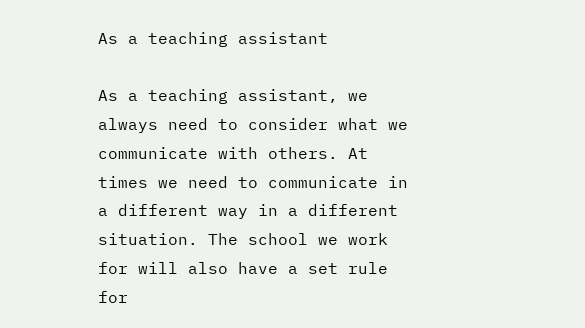As a teaching assistant

As a teaching assistant, we always need to consider what we communicate with others. At times we need to communicate in a different way in a different situation. The school we work for will also have a set rule for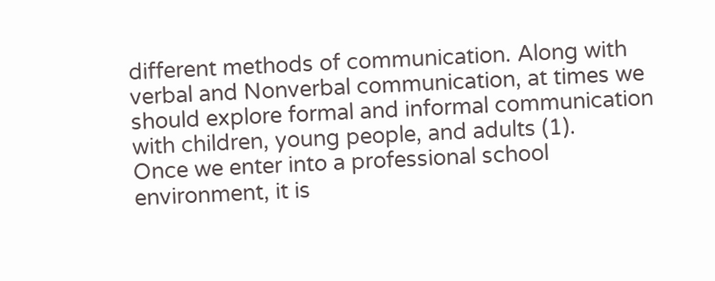different methods of communication. Along with verbal and Nonverbal communication, at times we should explore formal and informal communication with children, young people, and adults (1).
Once we enter into a professional school environment, it is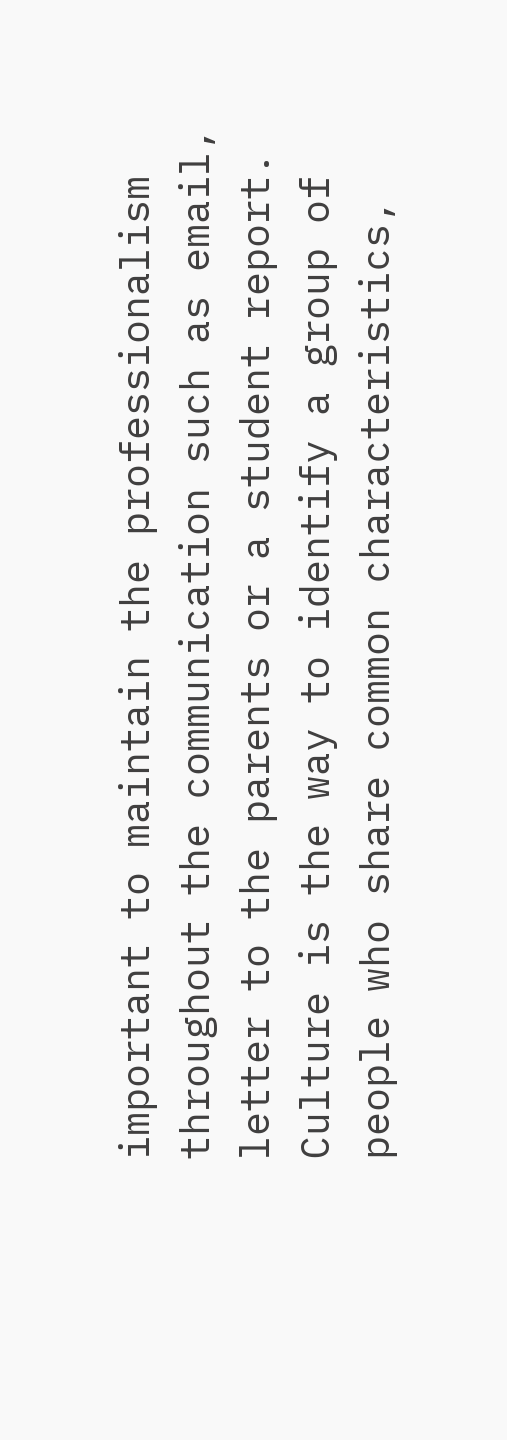important to maintain the professionalism throughout the communication such as email, letter to the parents or a student report.
Culture is the way to identify a group of people who share common characteristics,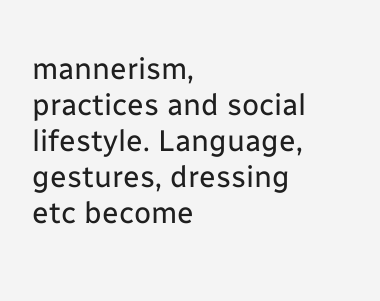mannerism, practices and social lifestyle. Language, gestures, dressing etc become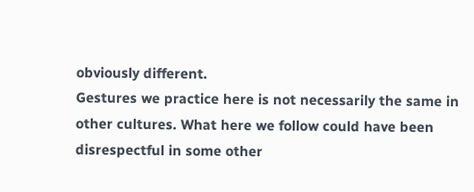obviously different.
Gestures we practice here is not necessarily the same in other cultures. What here we follow could have been disrespectful in some other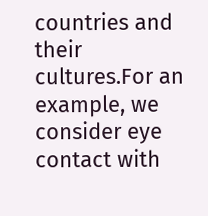countries and their cultures.For an example, we consider eye contact with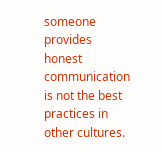someone provides honest communication is not the best practices in other cultures.